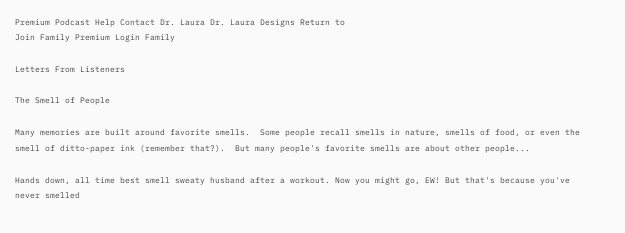Premium Podcast Help Contact Dr. Laura Dr. Laura Designs Return to
Join Family Premium Login Family

Letters From Listeners

The Smell of People

Many memories are built around favorite smells.  Some people recall smells in nature, smells of food, or even the smell of ditto-paper ink (remember that?).  But many people's favorite smells are about other people...

Hands down, all time best smell sweaty husband after a workout. Now you might go, EW! But that's because you've never smelled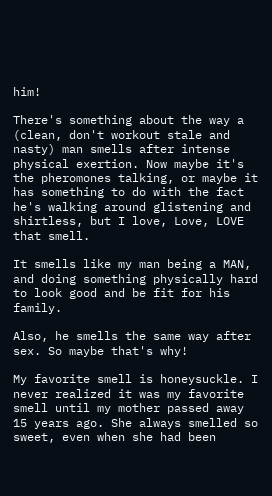him!

There's something about the way a (clean, don't workout stale and nasty) man smells after intense physical exertion. Now maybe it's the pheromones talking, or maybe it has something to do with the fact he's walking around glistening and shirtless, but I love, Love, LOVE that smell.

It smells like my man being a MAN, and doing something physically hard to look good and be fit for his family.

Also, he smells the same way after sex. So maybe that's why!

My favorite smell is honeysuckle. I never realized it was my favorite smell until my mother passed away 15 years ago. She always smelled so sweet, even when she had been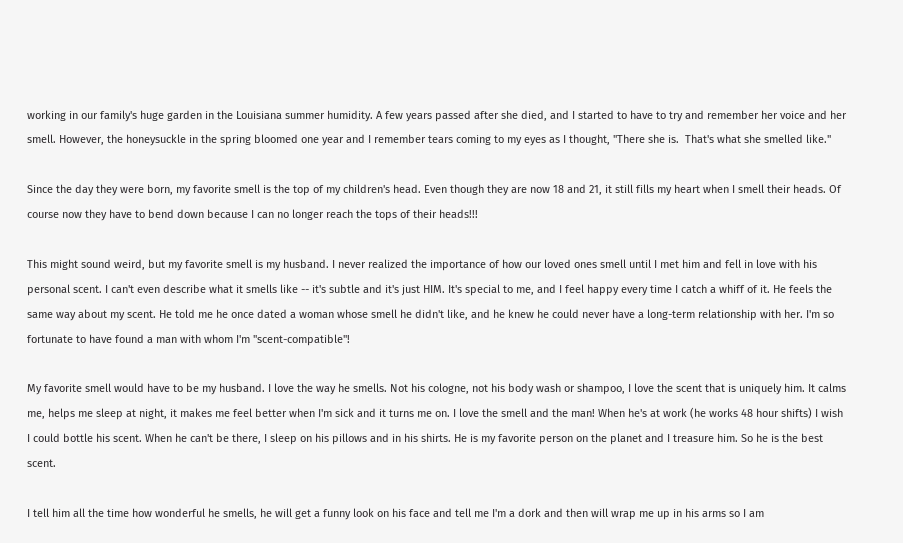working in our family's huge garden in the Louisiana summer humidity. A few years passed after she died, and I started to have to try and remember her voice and her smell. However, the honeysuckle in the spring bloomed one year and I remember tears coming to my eyes as I thought, "There she is.  That's what she smelled like."

Since the day they were born, my favorite smell is the top of my children's head. Even though they are now 18 and 21, it still fills my heart when I smell their heads. Of course now they have to bend down because I can no longer reach the tops of their heads!!!

This might sound weird, but my favorite smell is my husband. I never realized the importance of how our loved ones smell until I met him and fell in love with his personal scent. I can't even describe what it smells like -- it's subtle and it's just HIM. It's special to me, and I feel happy every time I catch a whiff of it. He feels the same way about my scent. He told me he once dated a woman whose smell he didn't like, and he knew he could never have a long-term relationship with her. I'm so fortunate to have found a man with whom I'm "scent-compatible"!

My favorite smell would have to be my husband. I love the way he smells. Not his cologne, not his body wash or shampoo, I love the scent that is uniquely him. It calms me, helps me sleep at night, it makes me feel better when I'm sick and it turns me on. I love the smell and the man! When he's at work (he works 48 hour shifts) I wish I could bottle his scent. When he can't be there, I sleep on his pillows and in his shirts. He is my favorite person on the planet and I treasure him. So he is the best scent.

I tell him all the time how wonderful he smells, he will get a funny look on his face and tell me I'm a dork and then will wrap me up in his arms so I am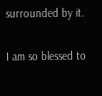surrounded by it.

I am so blessed to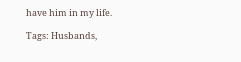have him in my life.

Tags: Husbands,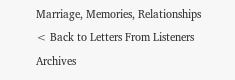Marriage, Memories, Relationships
< Back to Letters From Listeners Archives